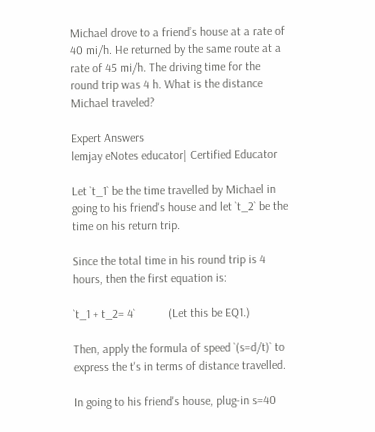Michael drove to a friend’s house at a rate of 40 mi/h. He returned by the same route at a rate of 45 mi/h. The driving time for the round trip was 4 h. What is the distance Michael traveled?

Expert Answers
lemjay eNotes educator| Certified Educator

Let `t_1` be the time travelled by Michael in going to his friend's house and let `t_2` be the time on his return trip.

Since the total time in his round trip is 4 hours, then the first equation is:

`t_1 + t_2= 4`           (Let this be EQ1.)

Then, apply the formula of speed `(s=d/t)` to express the t's in terms of distance travelled.

In going to his friend's house, plug-in s=40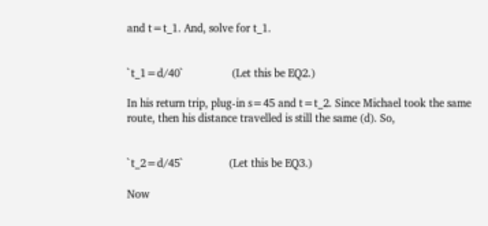and t=t_1. And, solve for t_1.


`t_1=d/40`                (Let this be EQ2.)

In his return trip, plug-in s=45 and t=t_2. Since Michael took the same route, then his distance travelled is still the same (d). So,


`t_2=d/45`               (Let this be EQ3.)

Now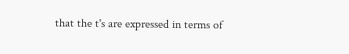that the t's are expressed in terms of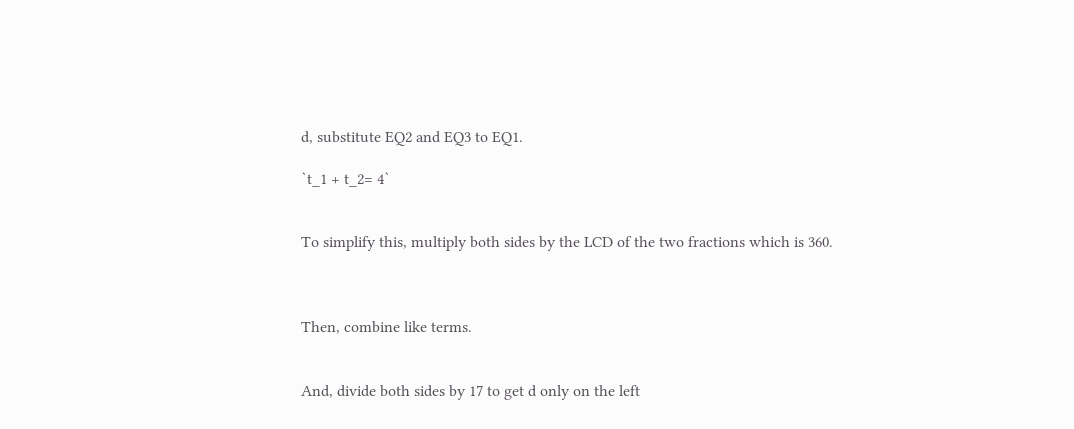d, substitute EQ2 and EQ3 to EQ1.

`t_1 + t_2= 4`


To simplify this, multiply both sides by the LCD of the two fractions which is 360.



Then, combine like terms.


And, divide both sides by 17 to get d only on the left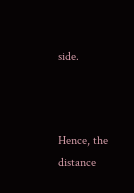side.



Hence, the distance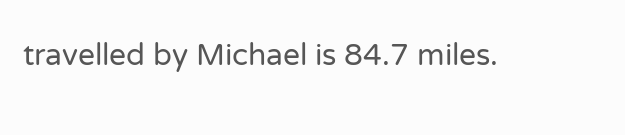travelled by Michael is 84.7 miles.